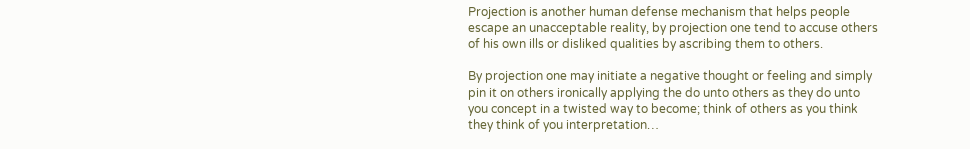Projection is another human defense mechanism that helps people escape an unacceptable reality, by projection one tend to accuse others of his own ills or disliked qualities by ascribing them to others.

By projection one may initiate a negative thought or feeling and simply pin it on others ironically applying the do unto others as they do unto  you concept in a twisted way to become; think of others as you think they think of you interpretation…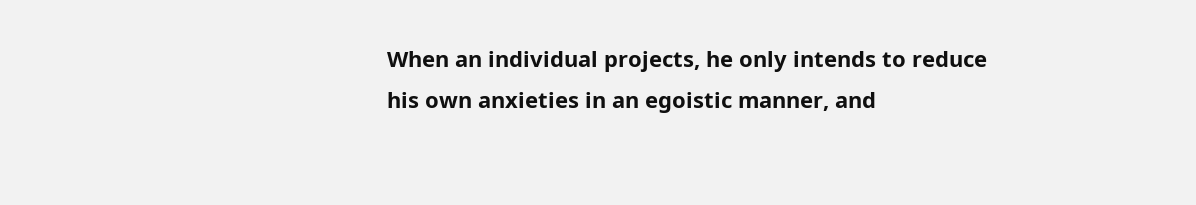When an individual projects, he only intends to reduce his own anxieties in an egoistic manner, and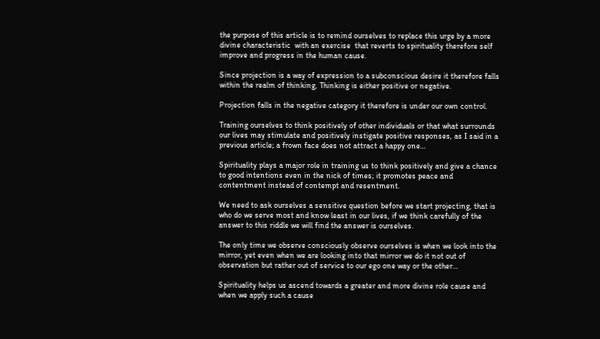the purpose of this article is to remind ourselves to replace this urge by a more divine characteristic  with an exercise  that reverts to spirituality therefore self improve and progress in the human cause.

Since projection is a way of expression to a subconscious desire it therefore falls within the realm of thinking, Thinking is either positive or negative.

Projection falls in the negative category it therefore is under our own control.

Training ourselves to think positively of other individuals or that what surrounds our lives may stimulate and positively instigate positive responses, as I said in a previous article; a frown face does not attract a happy one…

Spirituality plays a major role in training us to think positively and give a chance to good intentions even in the nick of times; it promotes peace and contentment instead of contempt and resentment.

We need to ask ourselves a sensitive question before we start projecting, that is who do we serve most and know least in our lives, if we think carefully of the answer to this riddle we will find the answer is ourselves.

The only time we observe consciously observe ourselves is when we look into the mirror, yet even when we are looking into that mirror we do it not out of observation but rather out of service to our ego one way or the other…

Spirituality helps us ascend towards a greater and more divine role cause and when we apply such a cause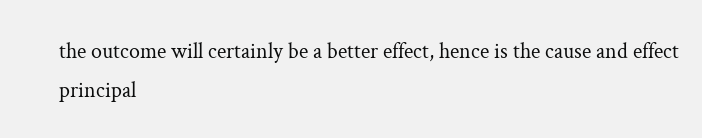the outcome will certainly be a better effect, hence is the cause and effect principal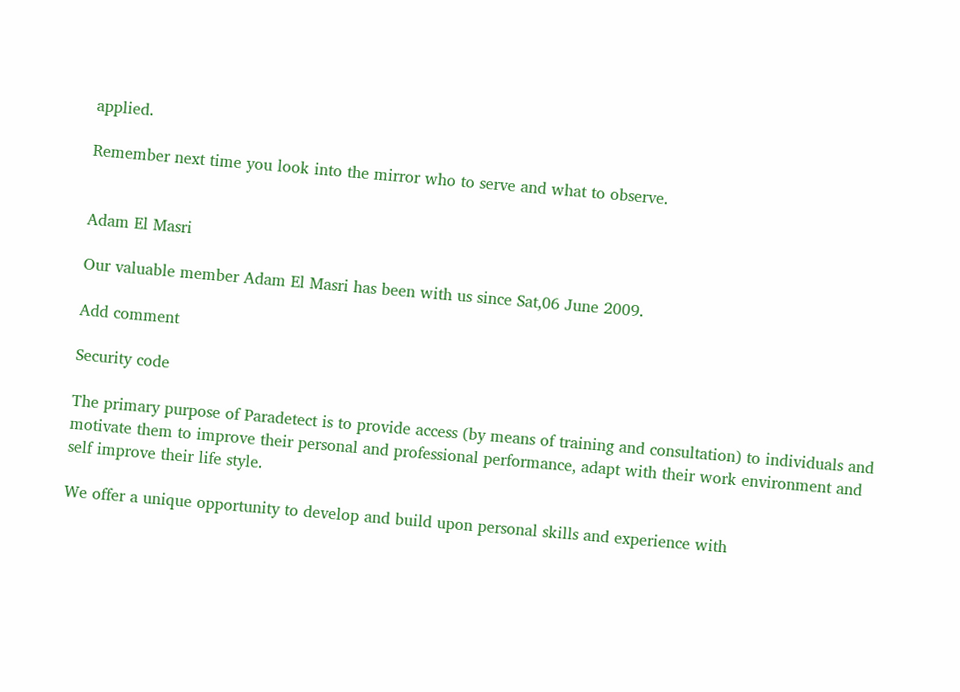applied.

Remember next time you look into the mirror who to serve and what to observe.


Adam El Masri

Our valuable member Adam El Masri has been with us since Sat,06 June 2009.

Add comment

Security code

The primary purpose of Paradetect is to provide access (by means of training and consultation) to individuals and motivate them to improve their personal and professional performance, adapt with their work environment and self improve their life style.

We offer a unique opportunity to develop and build upon personal skills and experience with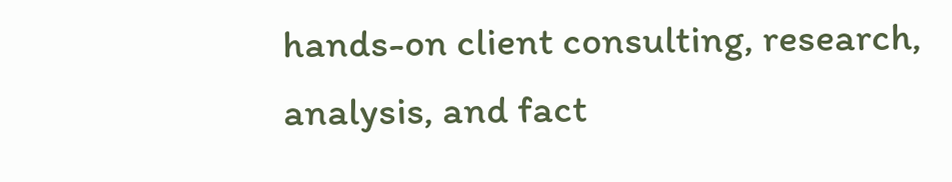hands-on client consulting, research, analysis, and fact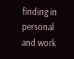finding in personal and work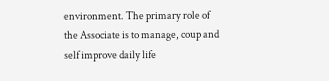environment. The primary role of the Associate is to manage, coup and self improve daily life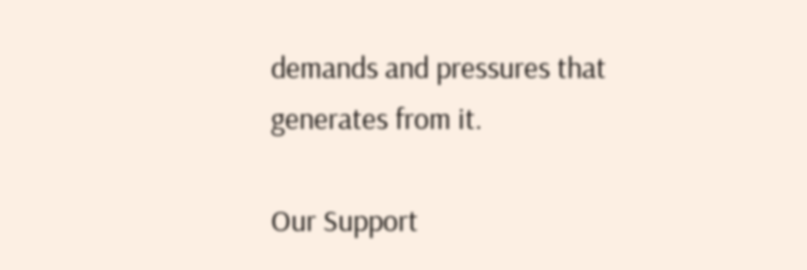demands and pressures that generates from it.

Our Support